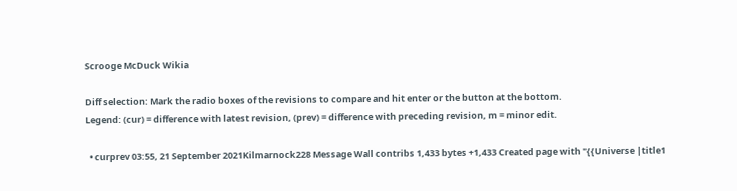Scrooge McDuck Wikia

Diff selection: Mark the radio boxes of the revisions to compare and hit enter or the button at the bottom.
Legend: (cur) = difference with latest revision, (prev) = difference with preceding revision, m = minor edit.

  • curprev 03:55, 21 September 2021Kilmarnock228 Message Wall contribs 1,433 bytes +1,433 Created page with "{{Universe |title1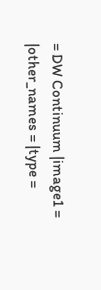= DW Continuum |image1 = |other_names = |type =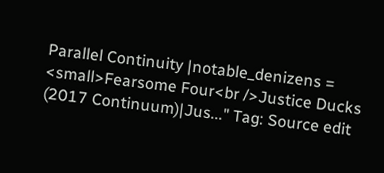Parallel Continuity |notable_denizens = <small>Fearsome Four<br />Justice Ducks (2017 Continuum)|Jus..." Tag: Source edit